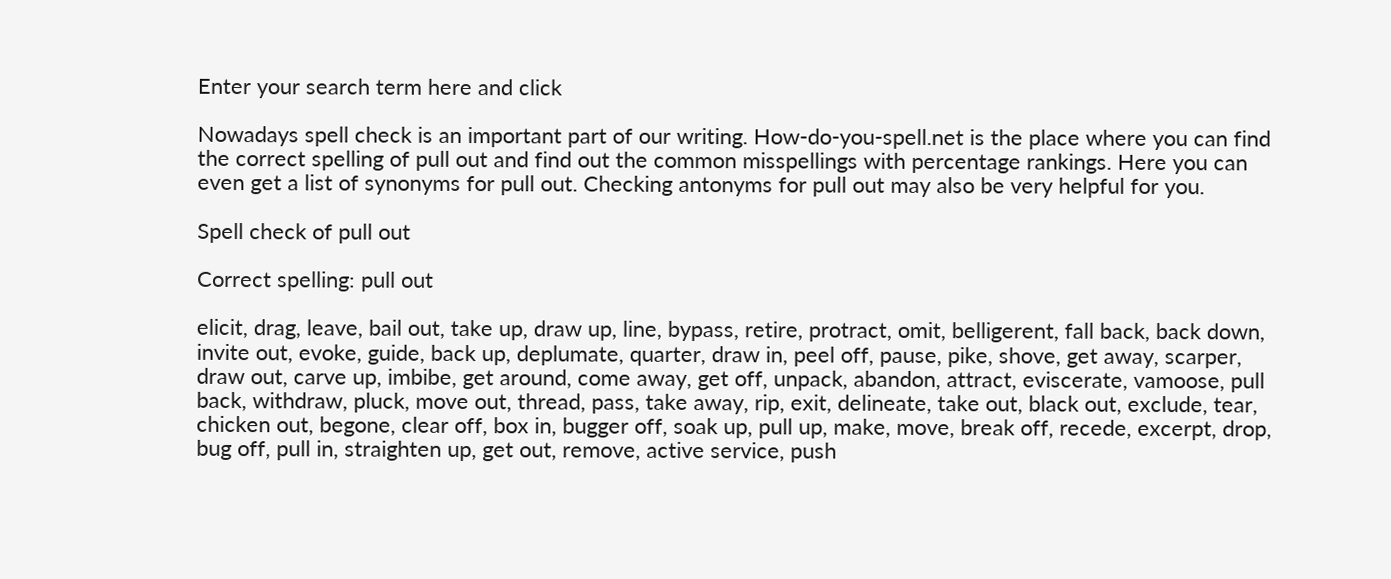Enter your search term here and click

Nowadays spell check is an important part of our writing. How-do-you-spell.net is the place where you can find the correct spelling of pull out and find out the common misspellings with percentage rankings. Here you can even get a list of synonyms for pull out. Checking antonyms for pull out may also be very helpful for you.

Spell check of pull out

Correct spelling: pull out

elicit, drag, leave, bail out, take up, draw up, line, bypass, retire, protract, omit, belligerent, fall back, back down, invite out, evoke, guide, back up, deplumate, quarter, draw in, peel off, pause, pike, shove, get away, scarper, draw out, carve up, imbibe, get around, come away, get off, unpack, abandon, attract, eviscerate, vamoose, pull back, withdraw, pluck, move out, thread, pass, take away, rip, exit, delineate, take out, black out, exclude, tear, chicken out, begone, clear off, box in, bugger off, soak up, pull up, make, move, break off, recede, excerpt, drop, bug off, pull in, straighten up, get out, remove, active service, push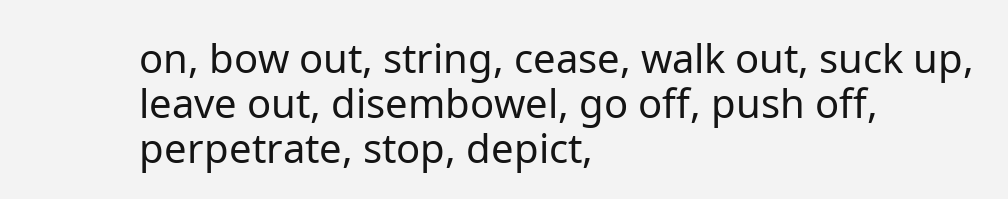on, bow out, string, cease, walk out, suck up, leave out, disembowel, go off, push off, perpetrate, stop, depict,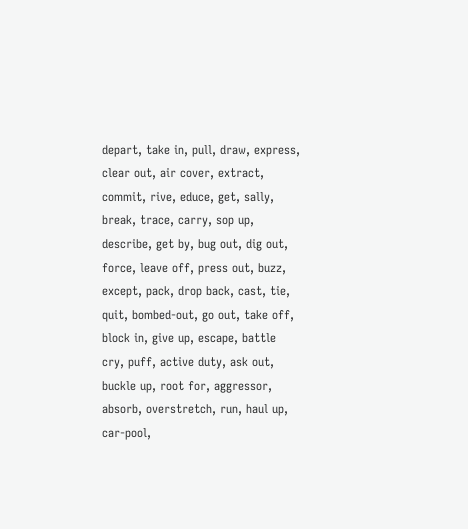depart, take in, pull, draw, express, clear out, air cover, extract, commit, rive, educe, get, sally, break, trace, carry, sop up, describe, get by, bug out, dig out, force, leave off, press out, buzz, except, pack, drop back, cast, tie, quit, bombed-out, go out, take off, block in, give up, escape, battle cry, puff, active duty, ask out, buckle up, root for, aggressor, absorb, overstretch, run, haul up, car-pool,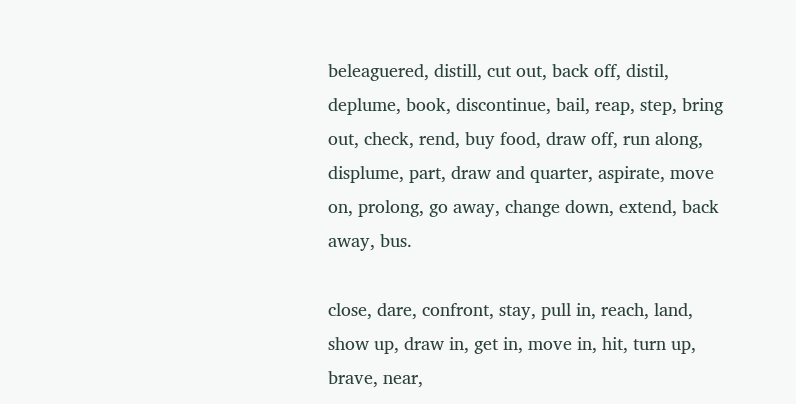beleaguered, distill, cut out, back off, distil, deplume, book, discontinue, bail, reap, step, bring out, check, rend, buy food, draw off, run along, displume, part, draw and quarter, aspirate, move on, prolong, go away, change down, extend, back away, bus.

close, dare, confront, stay, pull in, reach, land, show up, draw in, get in, move in, hit, turn up, brave, near,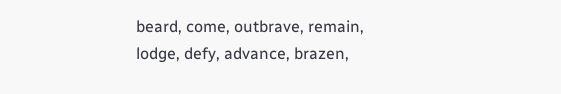beard, come, outbrave, remain, lodge, defy, advance, brazen,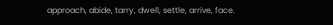approach, abide, tarry, dwell, settle, arrive, face.